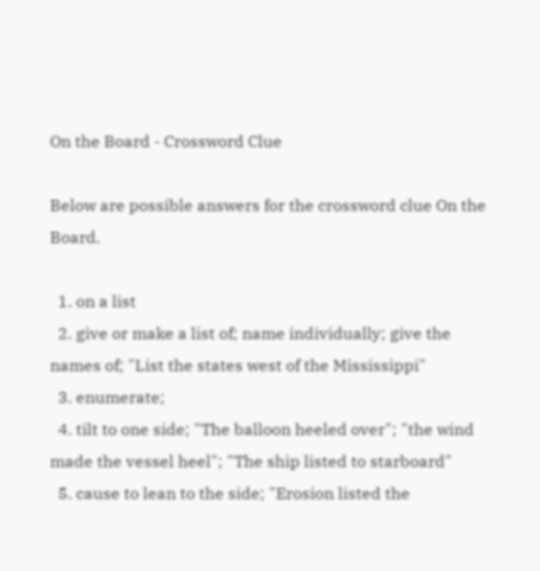On the Board - Crossword Clue

Below are possible answers for the crossword clue On the Board.

  1. on a list
  2. give or make a list of; name individually; give the names of; "List the states west of the Mississippi"
  3. enumerate;
  4. tilt to one side; "The balloon heeled over"; "the wind made the vessel heel"; "The ship listed to starboard"
  5. cause to lean to the side; "Erosion listed the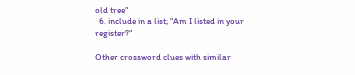old tree"
  6. include in a list; "Am I listed in your register?"

Other crossword clues with similar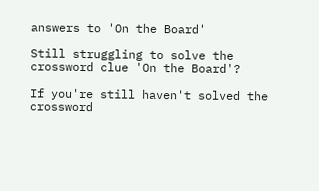answers to 'On the Board'

Still struggling to solve the crossword clue 'On the Board'?

If you're still haven't solved the crossword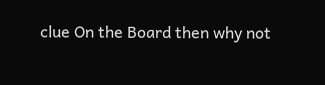clue On the Board then why not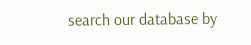search our database by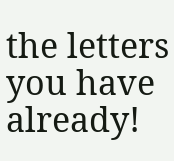the letters you have already!